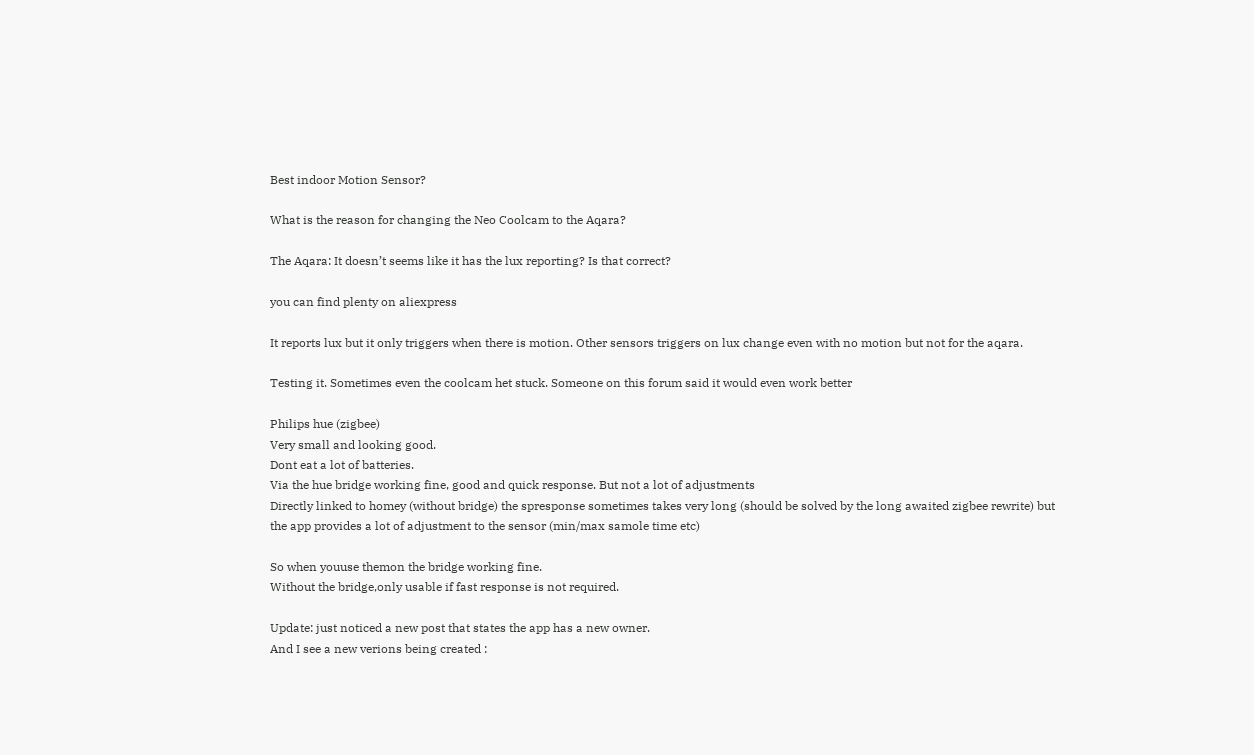Best indoor Motion Sensor?

What is the reason for changing the Neo Coolcam to the Aqara?

The Aqara: It doesn’t seems like it has the lux reporting? Is that correct?

you can find plenty on aliexpress

It reports lux but it only triggers when there is motion. Other sensors triggers on lux change even with no motion but not for the aqara.

Testing it. Sometimes even the coolcam het stuck. Someone on this forum said it would even work better

Philips hue (zigbee)
Very small and looking good.
Dont eat a lot of batteries.
Via the hue bridge working fine, good and quick response. But not a lot of adjustments
Directly linked to homey (without bridge) the spresponse sometimes takes very long (should be solved by the long awaited zigbee rewrite) but the app provides a lot of adjustment to the sensor (min/max samole time etc)

So when youuse themon the bridge working fine.
Without the bridge,only usable if fast response is not required.

Update: just noticed a new post that states the app has a new owner.
And I see a new verions being created :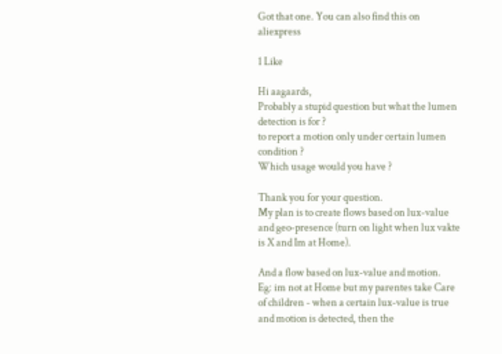Got that one. You can also find this on aliexpress

1 Like

Hi aagaards,
Probably a stupid question but what the lumen detection is for ?
to report a motion only under certain lumen condition ?
Which usage would you have ?

Thank you for your question.
My plan is to create flows based on lux-value and geo-presence (turn on light when lux vakte is X and Im at Home).

And a flow based on lux-value and motion.
Eg: im not at Home but my parentes take Care of children - when a certain lux-value is true and motion is detected, then the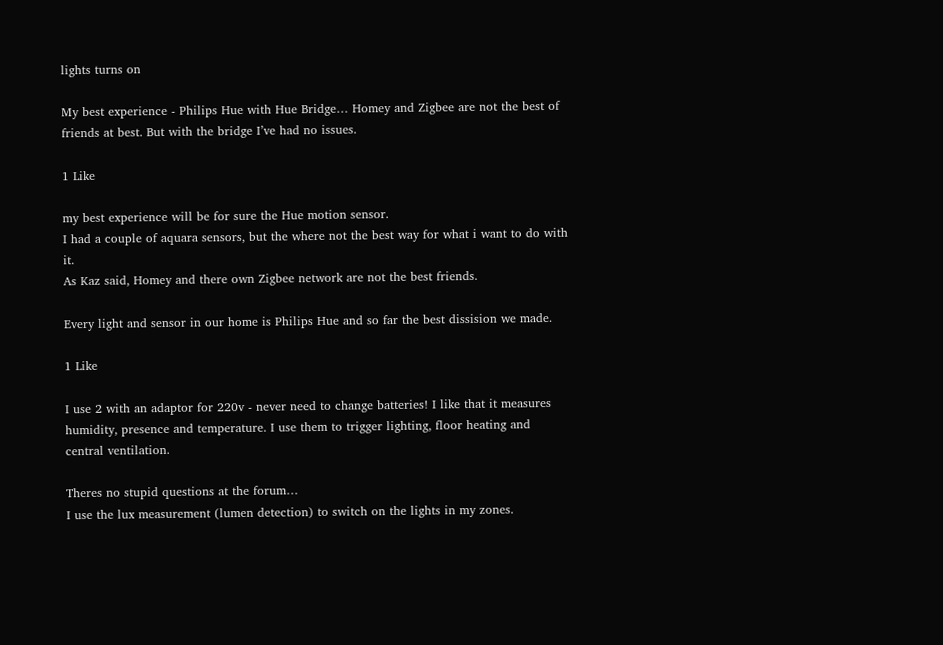lights turns on

My best experience - Philips Hue with Hue Bridge… Homey and Zigbee are not the best of friends at best. But with the bridge I’ve had no issues.

1 Like

my best experience will be for sure the Hue motion sensor.
I had a couple of aquara sensors, but the where not the best way for what i want to do with it.
As Kaz said, Homey and there own Zigbee network are not the best friends.

Every light and sensor in our home is Philips Hue and so far the best dissision we made.

1 Like

I use 2 with an adaptor for 220v - never need to change batteries! I like that it measures humidity, presence and temperature. I use them to trigger lighting, floor heating and central ventilation.

Theres no stupid questions at the forum…
I use the lux measurement (lumen detection) to switch on the lights in my zones.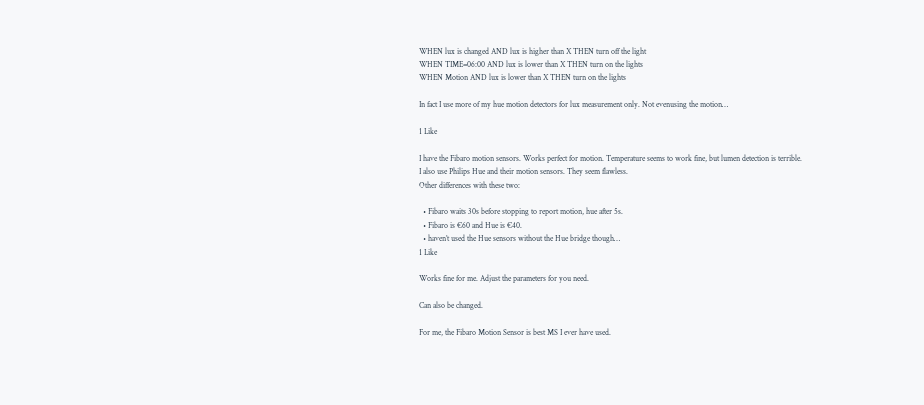WHEN lux is changed AND lux is higher than X THEN turn off the light
WHEN TIME=06:00 AND lux is lower than X THEN turn on the lights
WHEN Motion AND lux is lower than X THEN turn on the lights

In fact I use more of my hue motion detectors for lux measurement only. Not evenusing the motion…

1 Like

I have the Fibaro motion sensors. Works perfect for motion. Temperature seems to work fine, but lumen detection is terrible.
I also use Philips Hue and their motion sensors. They seem flawless.
Other differences with these two:

  • Fibaro waits 30s before stopping to report motion, hue after 5s.
  • Fibaro is €60 and Hue is €40.
  • haven’t used the Hue sensors without the Hue bridge though…
1 Like

Works fine for me. Adjust the parameters for you need.

Can also be changed.

For me, the Fibaro Motion Sensor is best MS I ever have used.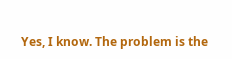Yes, I know. The problem is the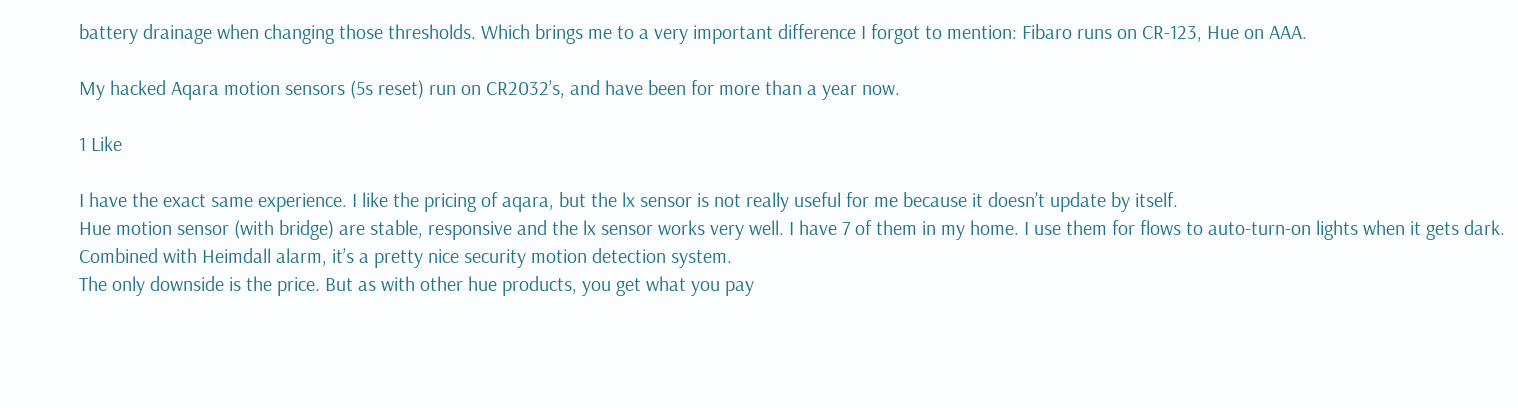battery drainage when changing those thresholds. Which brings me to a very important difference I forgot to mention: Fibaro runs on CR-123, Hue on AAA.

My hacked Aqara motion sensors (5s reset) run on CR2032’s, and have been for more than a year now.

1 Like

I have the exact same experience. I like the pricing of aqara, but the lx sensor is not really useful for me because it doesn’t update by itself.
Hue motion sensor (with bridge) are stable, responsive and the lx sensor works very well. I have 7 of them in my home. I use them for flows to auto-turn-on lights when it gets dark. Combined with Heimdall alarm, it’s a pretty nice security motion detection system.
The only downside is the price. But as with other hue products, you get what you pay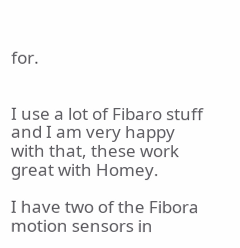for.


I use a lot of Fibaro stuff and I am very happy with that, these work great with Homey.

I have two of the Fibora motion sensors in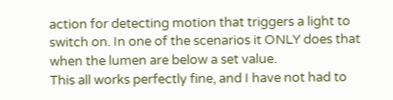action for detecting motion that triggers a light to switch on. In one of the scenarios it ONLY does that when the lumen are below a set value.
This all works perfectly fine, and I have not had to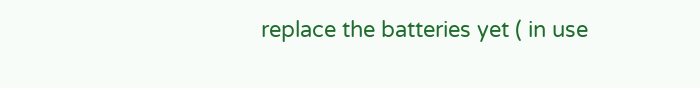replace the batteries yet ( in use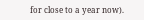for close to a year now).